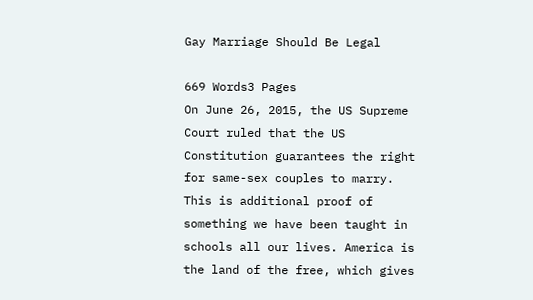Gay Marriage Should Be Legal

669 Words3 Pages
On June 26, 2015, the US Supreme Court ruled that the US Constitution guarantees the right for same-sex couples to marry. This is additional proof of something we have been taught in schools all our lives. America is the land of the free, which gives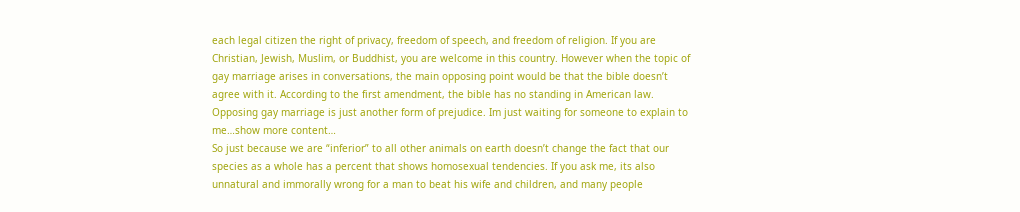each legal citizen the right of privacy, freedom of speech, and freedom of religion. If you are Christian, Jewish, Muslim, or Buddhist, you are welcome in this country. However when the topic of gay marriage arises in conversations, the main opposing point would be that the bible doesn’t agree with it. According to the first amendment, the bible has no standing in American law. Opposing gay marriage is just another form of prejudice. Im just waiting for someone to explain to me…show more content…
So just because we are “inferior” to all other animals on earth doesn’t change the fact that our species as a whole has a percent that shows homosexual tendencies. If you ask me, its also unnatural and immorally wrong for a man to beat his wife and children, and many people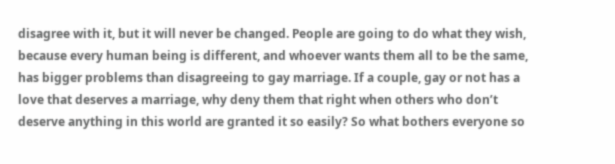disagree with it, but it will never be changed. People are going to do what they wish, because every human being is different, and whoever wants them all to be the same, has bigger problems than disagreeing to gay marriage. If a couple, gay or not has a love that deserves a marriage, why deny them that right when others who don’t deserve anything in this world are granted it so easily? So what bothers everyone so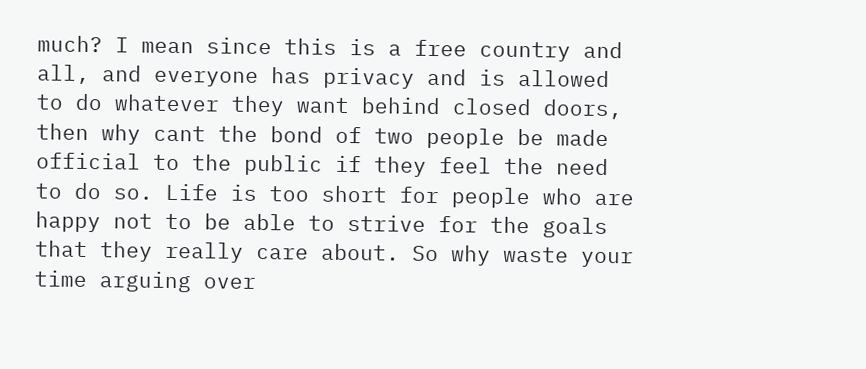much? I mean since this is a free country and all, and everyone has privacy and is allowed to do whatever they want behind closed doors, then why cant the bond of two people be made official to the public if they feel the need to do so. Life is too short for people who are happy not to be able to strive for the goals that they really care about. So why waste your time arguing over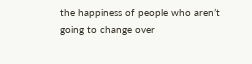the happiness of people who aren’t going to change over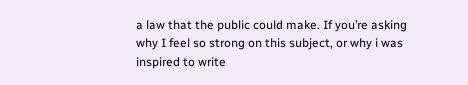a law that the public could make. If you’re asking why I feel so strong on this subject, or why i was inspired to write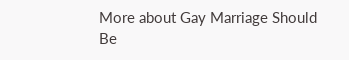More about Gay Marriage Should Be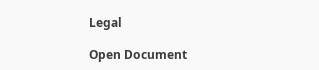Legal

Open Document